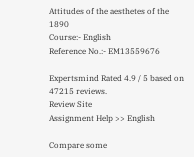Attitudes of the aesthetes of the 1890
Course:- English
Reference No.:- EM13559676

Expertsmind Rated 4.9 / 5 based on 47215 reviews.
Review Site
Assignment Help >> English

Compare some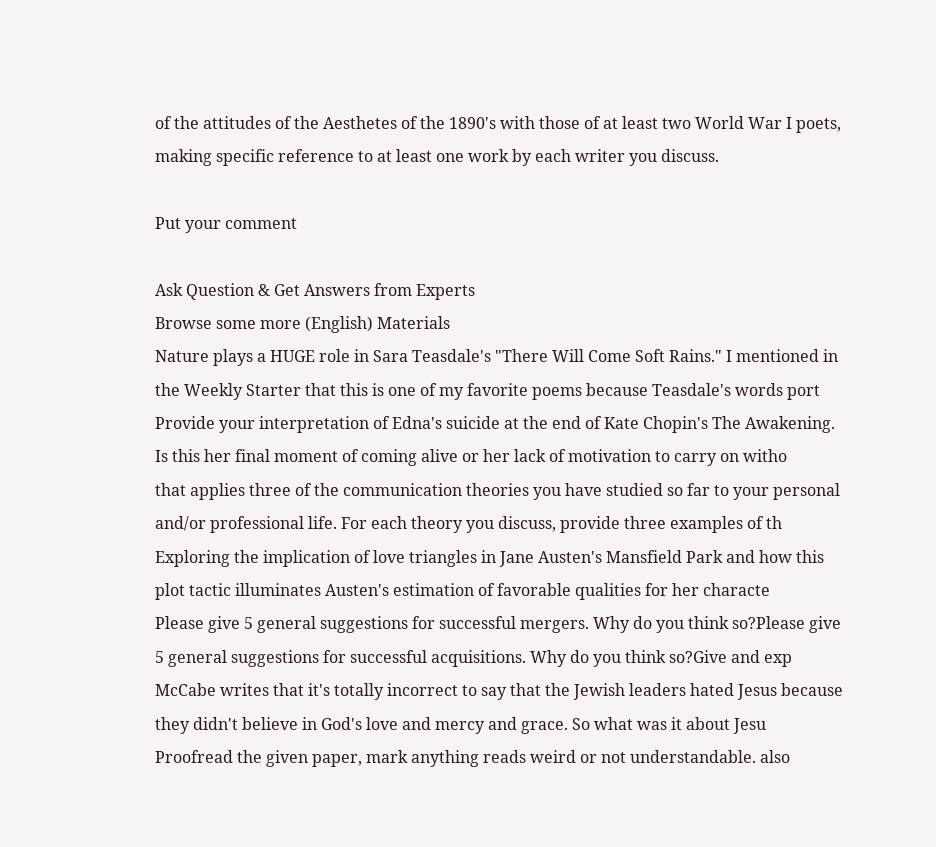of the attitudes of the Aesthetes of the 1890's with those of at least two World War I poets, making specific reference to at least one work by each writer you discuss.

Put your comment

Ask Question & Get Answers from Experts
Browse some more (English) Materials
Nature plays a HUGE role in Sara Teasdale's "There Will Come Soft Rains." I mentioned in the Weekly Starter that this is one of my favorite poems because Teasdale's words port
Provide your interpretation of Edna's suicide at the end of Kate Chopin's The Awakening. Is this her final moment of coming alive or her lack of motivation to carry on witho
that applies three of the communication theories you have studied so far to your personal and/or professional life. For each theory you discuss, provide three examples of th
Exploring the implication of love triangles in Jane Austen's Mansfield Park and how this plot tactic illuminates Austen's estimation of favorable qualities for her characte
Please give 5 general suggestions for successful mergers. Why do you think so?Please give 5 general suggestions for successful acquisitions. Why do you think so?Give and exp
McCabe writes that it's totally incorrect to say that the Jewish leaders hated Jesus because they didn't believe in God's love and mercy and grace. So what was it about Jesu
Proofread the given paper, mark anything reads weird or not understandable. also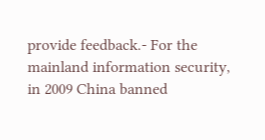provide feedback.- For the mainland information security, in 2009 China banned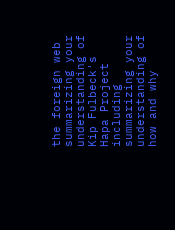the foreign web
summarizing your understanding of Kip Fulbeck's Hapa Project including summarizing your understanding of how and why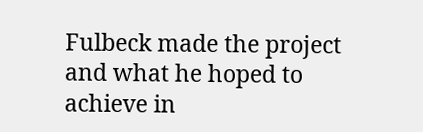Fulbeck made the project and what he hoped to achieve in